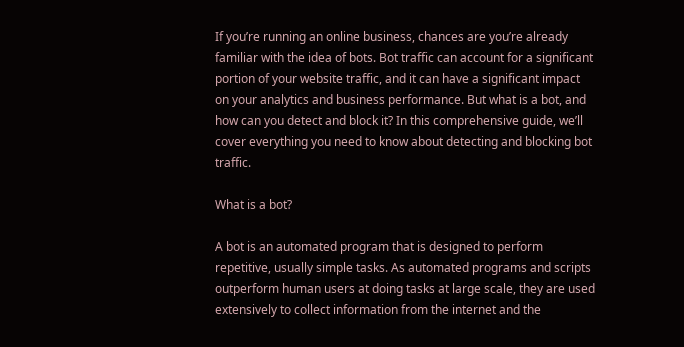If you’re running an online business, chances are you’re already familiar with the idea of bots. Bot traffic can account for a significant portion of your website traffic, and it can have a significant impact on your analytics and business performance. But what is a bot, and how can you detect and block it? In this comprehensive guide, we’ll cover everything you need to know about detecting and blocking bot traffic.

What is a bot?

A bot is an automated program that is designed to perform repetitive, usually simple tasks. As automated programs and scripts outperform human users at doing tasks at large scale, they are used extensively to collect information from the internet and the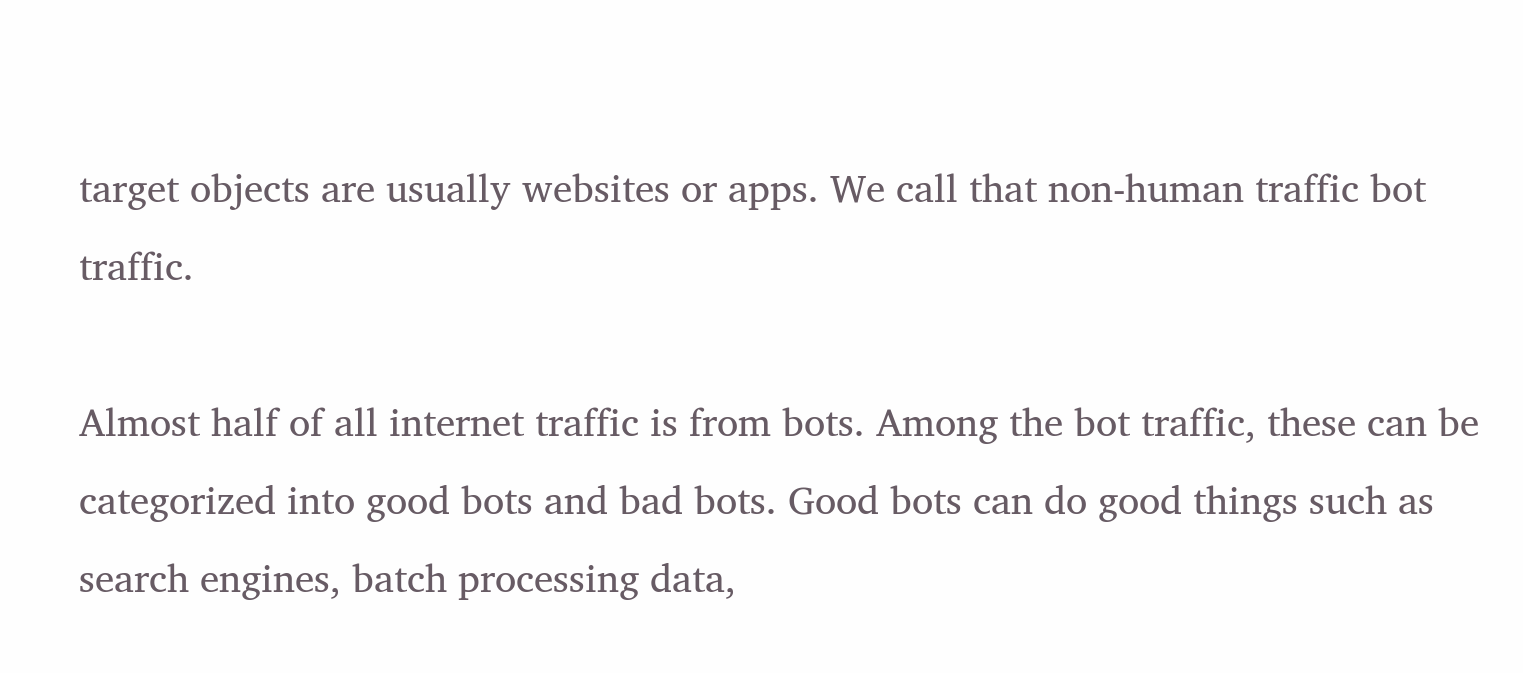target objects are usually websites or apps. We call that non-human traffic bot traffic.

Almost half of all internet traffic is from bots. Among the bot traffic, these can be categorized into good bots and bad bots. Good bots can do good things such as search engines, batch processing data,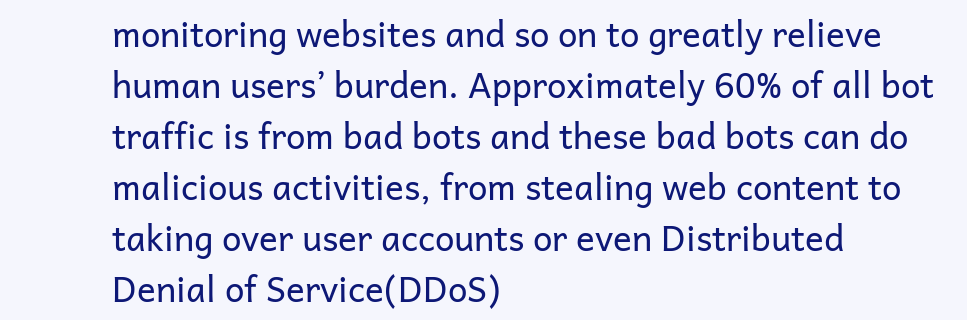monitoring websites and so on to greatly relieve human users’ burden. Approximately 60% of all bot traffic is from bad bots and these bad bots can do malicious activities, from stealing web content to taking over user accounts or even Distributed Denial of Service(DDoS)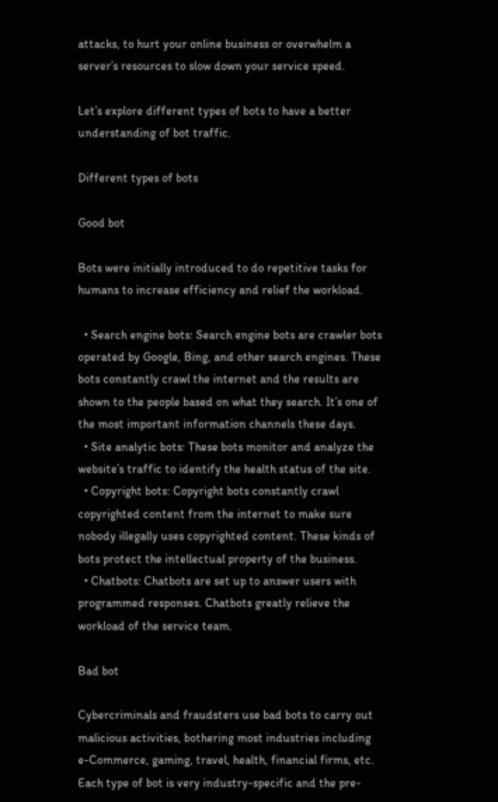attacks, to hurt your online business or overwhelm a server’s resources to slow down your service speed.

Let’s explore different types of bots to have a better understanding of bot traffic.

Different types of bots

Good bot

Bots were initially introduced to do repetitive tasks for humans to increase efficiency and relief the workload.

  • Search engine bots: Search engine bots are crawler bots operated by Google, Bing, and other search engines. These bots constantly crawl the internet and the results are shown to the people based on what they search. It’s one of the most important information channels these days.
  • Site analytic bots: These bots monitor and analyze the website’s traffic to identify the health status of the site.
  • Copyright bots: Copyright bots constantly crawl copyrighted content from the internet to make sure nobody illegally uses copyrighted content. These kinds of bots protect the intellectual property of the business.
  • Chatbots: Chatbots are set up to answer users with programmed responses. Chatbots greatly relieve the workload of the service team.

Bad bot

Cybercriminals and fraudsters use bad bots to carry out malicious activities, bothering most industries including e-Commerce, gaming, travel, health, financial firms, etc. Each type of bot is very industry-specific and the pre-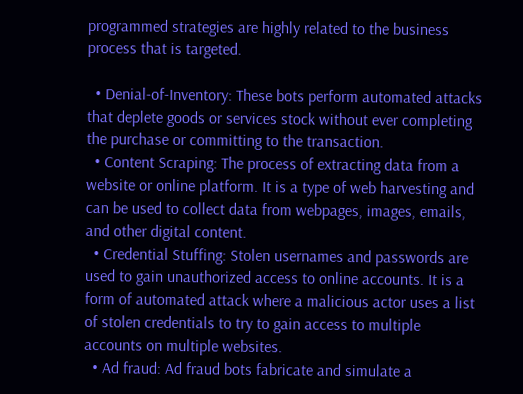programmed strategies are highly related to the business process that is targeted.

  • Denial-of-Inventory: These bots perform automated attacks that deplete goods or services stock without ever completing the purchase or committing to the transaction.
  • Content Scraping: The process of extracting data from a website or online platform. It is a type of web harvesting and can be used to collect data from webpages, images, emails, and other digital content.
  • Credential Stuffing: Stolen usernames and passwords are used to gain unauthorized access to online accounts. It is a form of automated attack where a malicious actor uses a list of stolen credentials to try to gain access to multiple accounts on multiple websites.
  • Ad fraud: Ad fraud bots fabricate and simulate a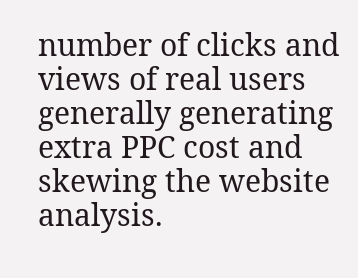number of clicks and views of real users generally generating extra PPC cost and skewing the website analysis.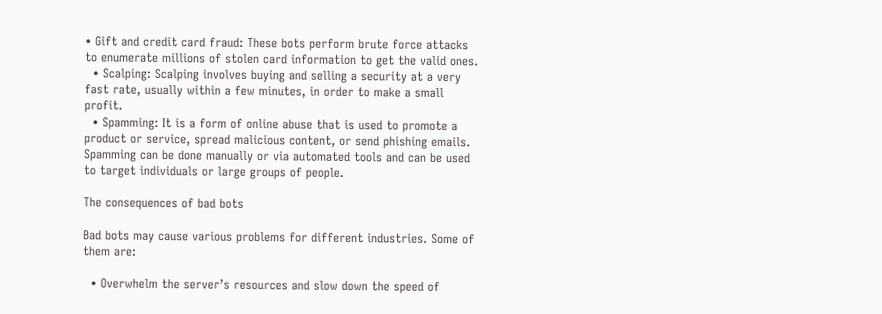• Gift and credit card fraud: These bots perform brute force attacks to enumerate millions of stolen card information to get the valid ones.
  • Scalping: Scalping involves buying and selling a security at a very fast rate, usually within a few minutes, in order to make a small profit.
  • Spamming: It is a form of online abuse that is used to promote a product or service, spread malicious content, or send phishing emails. Spamming can be done manually or via automated tools and can be used to target individuals or large groups of people.

The consequences of bad bots

Bad bots may cause various problems for different industries. Some of them are:

  • Overwhelm the server’s resources and slow down the speed of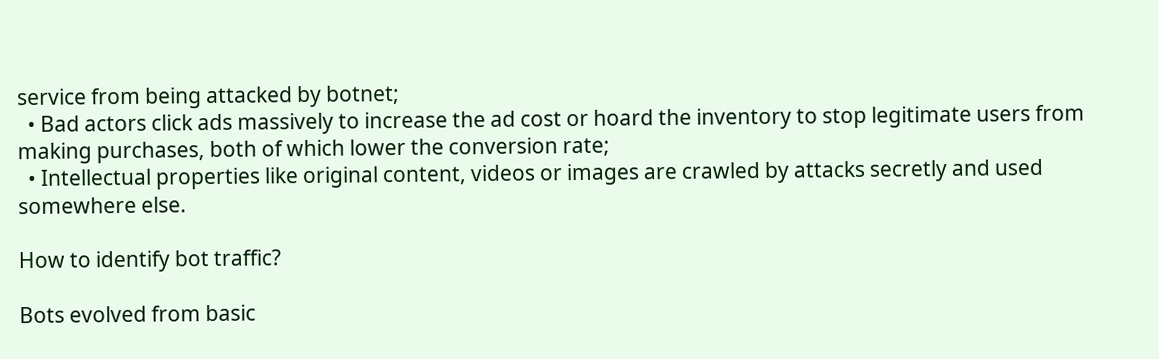service from being attacked by botnet;
  • Bad actors click ads massively to increase the ad cost or hoard the inventory to stop legitimate users from making purchases, both of which lower the conversion rate;
  • Intellectual properties like original content, videos or images are crawled by attacks secretly and used somewhere else.

How to identify bot traffic?

Bots evolved from basic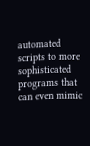automated scripts to more sophisticated programs that can even mimic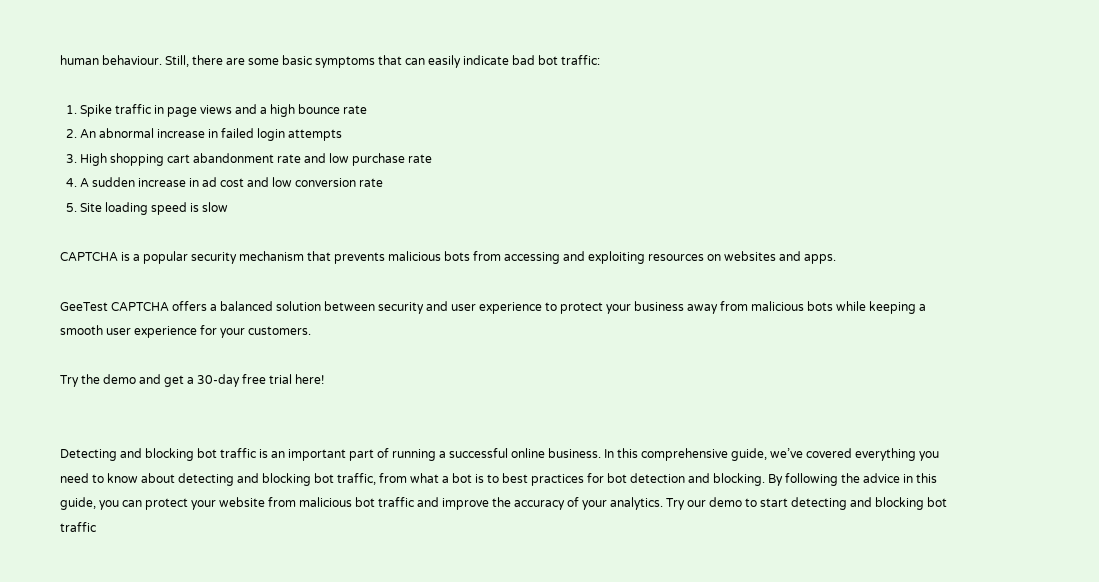human behaviour. Still, there are some basic symptoms that can easily indicate bad bot traffic:

  1. Spike traffic in page views and a high bounce rate
  2. An abnormal increase in failed login attempts
  3. High shopping cart abandonment rate and low purchase rate
  4. A sudden increase in ad cost and low conversion rate
  5. Site loading speed is slow

CAPTCHA is a popular security mechanism that prevents malicious bots from accessing and exploiting resources on websites and apps.

GeeTest CAPTCHA offers a balanced solution between security and user experience to protect your business away from malicious bots while keeping a smooth user experience for your customers.

Try the demo and get a 30-day free trial here!


Detecting and blocking bot traffic is an important part of running a successful online business. In this comprehensive guide, we’ve covered everything you need to know about detecting and blocking bot traffic, from what a bot is to best practices for bot detection and blocking. By following the advice in this guide, you can protect your website from malicious bot traffic and improve the accuracy of your analytics. Try our demo to start detecting and blocking bot traffic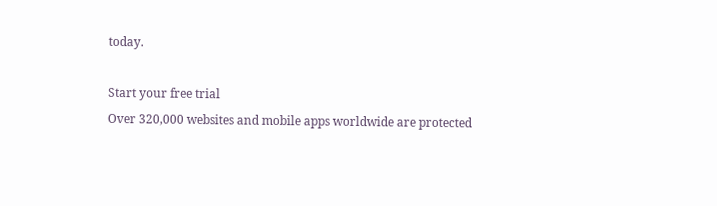today.

Start your free trial
Over 320,000 websites and mobile apps worldwide are protected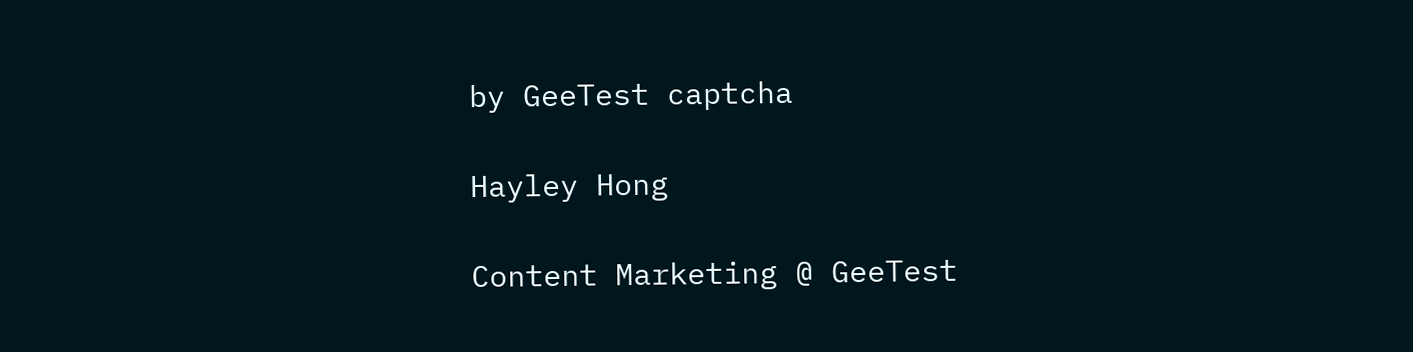by GeeTest captcha

Hayley Hong

Content Marketing @ GeeTest